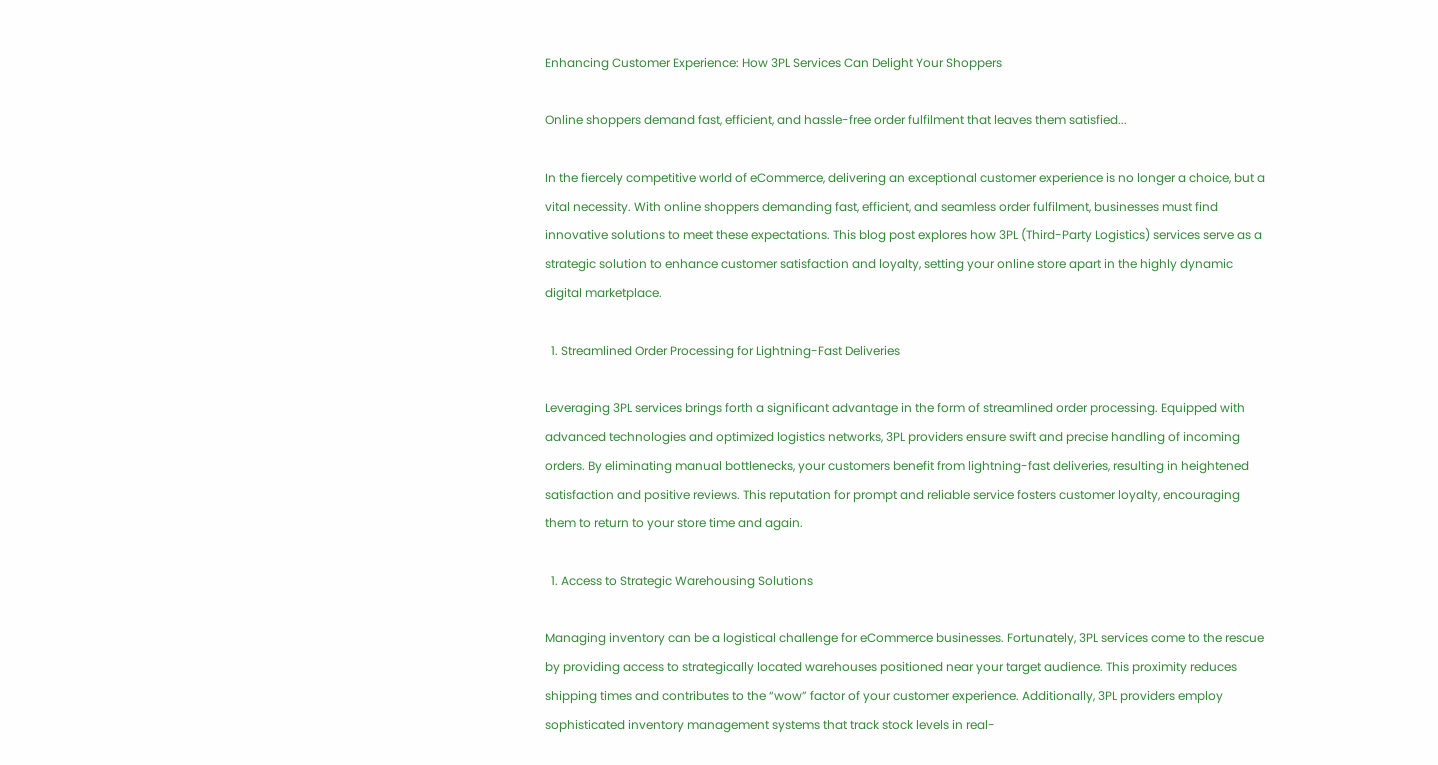Enhancing Customer Experience: How 3PL Services Can Delight Your Shoppers

Online shoppers demand fast, efficient, and hassle-free order fulfilment that leaves them satisfied...

In the fiercely competitive world of eCommerce, delivering an exceptional customer experience is no longer a choice, but a vital necessity. With online shoppers demanding fast, efficient, and seamless order fulfilment, businesses must find innovative solutions to meet these expectations. This blog post explores how 3PL (Third-Party Logistics) services serve as a strategic solution to enhance customer satisfaction and loyalty, setting your online store apart in the highly dynamic digital marketplace.

  1. Streamlined Order Processing for Lightning-Fast Deliveries

Leveraging 3PL services brings forth a significant advantage in the form of streamlined order processing. Equipped with advanced technologies and optimized logistics networks, 3PL providers ensure swift and precise handling of incoming orders. By eliminating manual bottlenecks, your customers benefit from lightning-fast deliveries, resulting in heightened satisfaction and positive reviews. This reputation for prompt and reliable service fosters customer loyalty, encouraging them to return to your store time and again.

  1. Access to Strategic Warehousing Solutions

Managing inventory can be a logistical challenge for eCommerce businesses. Fortunately, 3PL services come to the rescue by providing access to strategically located warehouses positioned near your target audience. This proximity reduces shipping times and contributes to the “wow” factor of your customer experience. Additionally, 3PL providers employ sophisticated inventory management systems that track stock levels in real-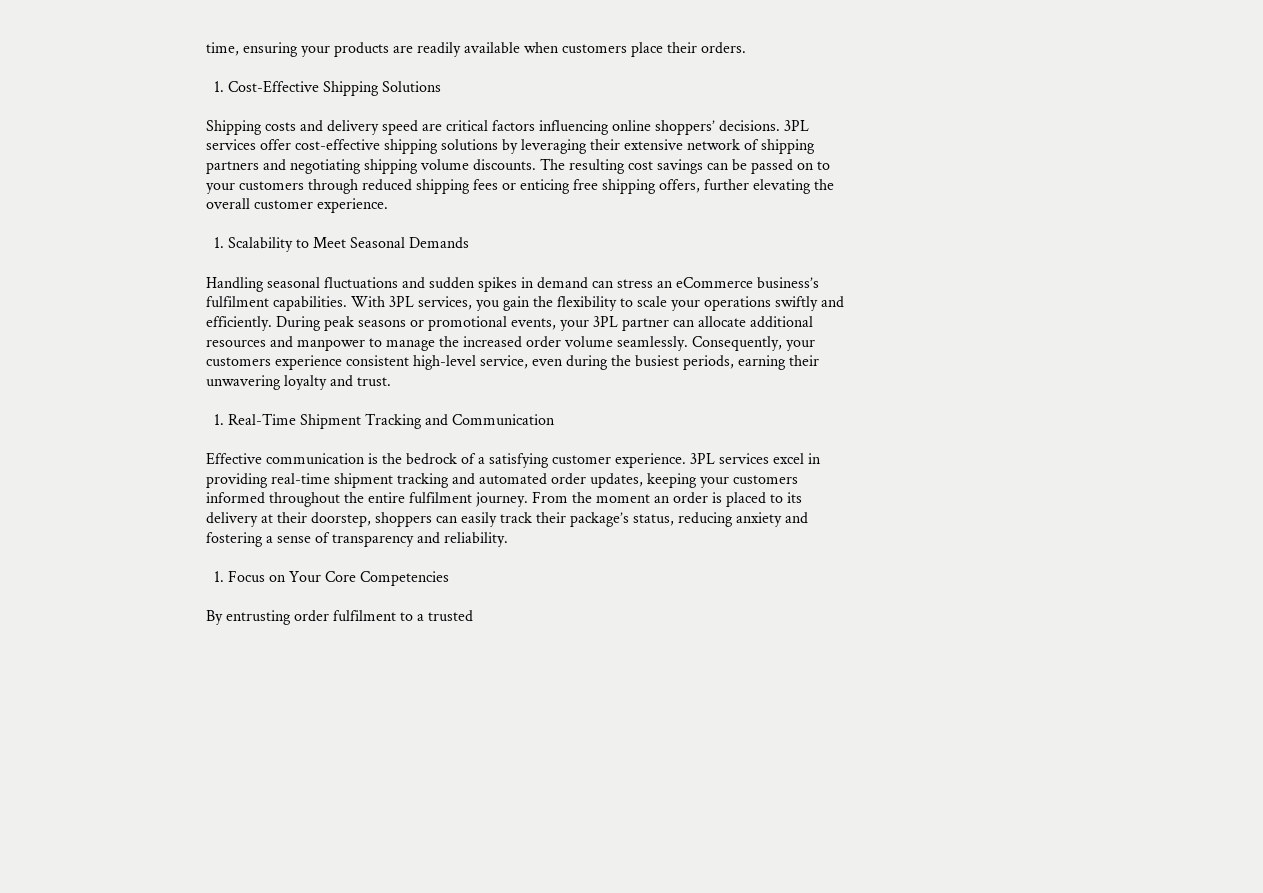time, ensuring your products are readily available when customers place their orders.

  1. Cost-Effective Shipping Solutions

Shipping costs and delivery speed are critical factors influencing online shoppers’ decisions. 3PL services offer cost-effective shipping solutions by leveraging their extensive network of shipping partners and negotiating shipping volume discounts. The resulting cost savings can be passed on to your customers through reduced shipping fees or enticing free shipping offers, further elevating the overall customer experience.

  1. Scalability to Meet Seasonal Demands

Handling seasonal fluctuations and sudden spikes in demand can stress an eCommerce business’s fulfilment capabilities. With 3PL services, you gain the flexibility to scale your operations swiftly and efficiently. During peak seasons or promotional events, your 3PL partner can allocate additional resources and manpower to manage the increased order volume seamlessly. Consequently, your customers experience consistent high-level service, even during the busiest periods, earning their unwavering loyalty and trust.

  1. Real-Time Shipment Tracking and Communication

Effective communication is the bedrock of a satisfying customer experience. 3PL services excel in providing real-time shipment tracking and automated order updates, keeping your customers informed throughout the entire fulfilment journey. From the moment an order is placed to its delivery at their doorstep, shoppers can easily track their package’s status, reducing anxiety and fostering a sense of transparency and reliability.

  1. Focus on Your Core Competencies

By entrusting order fulfilment to a trusted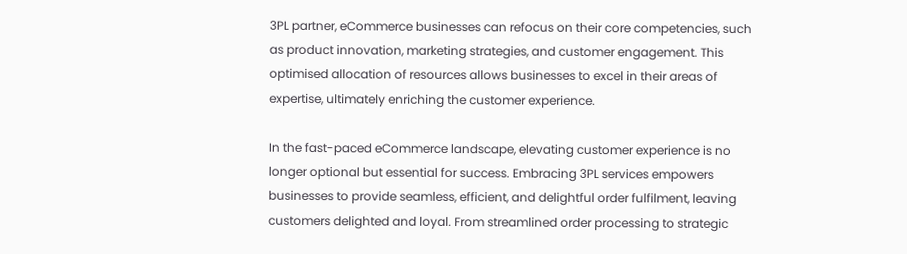3PL partner, eCommerce businesses can refocus on their core competencies, such as product innovation, marketing strategies, and customer engagement. This optimised allocation of resources allows businesses to excel in their areas of expertise, ultimately enriching the customer experience.

In the fast-paced eCommerce landscape, elevating customer experience is no longer optional but essential for success. Embracing 3PL services empowers businesses to provide seamless, efficient, and delightful order fulfilment, leaving customers delighted and loyal. From streamlined order processing to strategic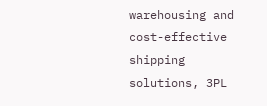warehousing and cost-effective shipping solutions, 3PL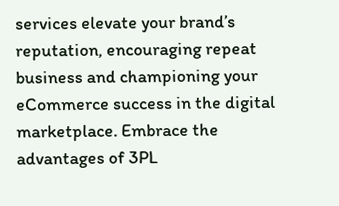services elevate your brand’s reputation, encouraging repeat business and championing your eCommerce success in the digital marketplace. Embrace the advantages of 3PL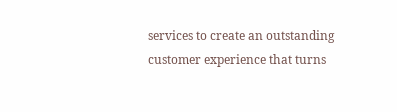services to create an outstanding customer experience that turns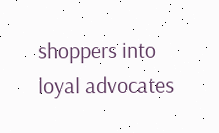shoppers into loyal advocates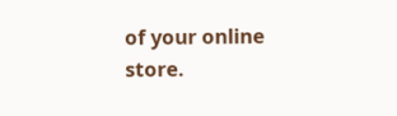of your online store.